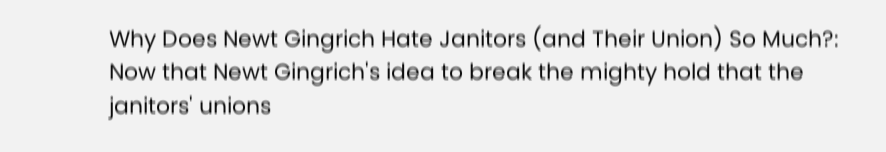Why Does Newt Gingrich Hate Janitors (and Their Union) So Much?:
Now that Newt Gingrich's idea to break the mighty hold that the janitors' unions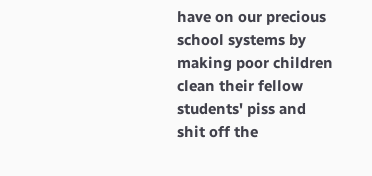have on our precious school systems by making poor children clean their fellow students' piss and shit off the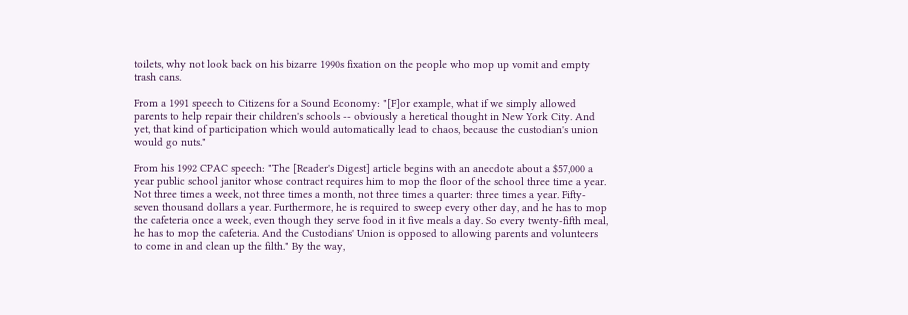toilets, why not look back on his bizarre 1990s fixation on the people who mop up vomit and empty trash cans.

From a 1991 speech to Citizens for a Sound Economy: "[F]or example, what if we simply allowed parents to help repair their children's schools -- obviously a heretical thought in New York City. And yet, that kind of participation which would automatically lead to chaos, because the custodian's union would go nuts."

From his 1992 CPAC speech: "The [Reader's Digest] article begins with an anecdote about a $57,000 a year public school janitor whose contract requires him to mop the floor of the school three time a year. Not three times a week, not three times a month, not three times a quarter: three times a year. Fifty-seven thousand dollars a year. Furthermore, he is required to sweep every other day, and he has to mop the cafeteria once a week, even though they serve food in it five meals a day. So every twenty-fifth meal, he has to mop the cafeteria. And the Custodians' Union is opposed to allowing parents and volunteers to come in and clean up the filth." By the way,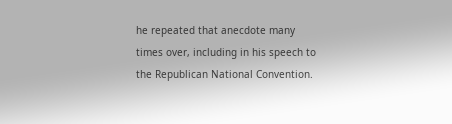he repeated that anecdote many times over, including in his speech to the Republican National Convention.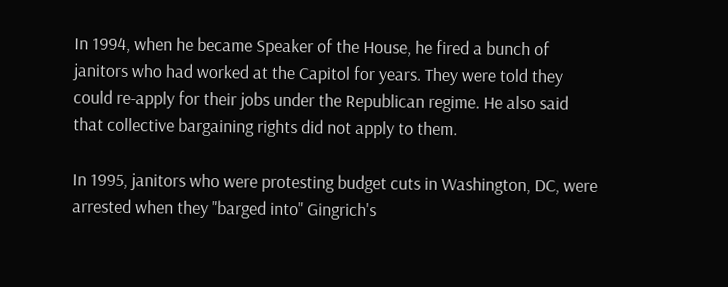In 1994, when he became Speaker of the House, he fired a bunch of janitors who had worked at the Capitol for years. They were told they could re-apply for their jobs under the Republican regime. He also said that collective bargaining rights did not apply to them.

In 1995, janitors who were protesting budget cuts in Washington, DC, were arrested when they "barged into" Gingrich's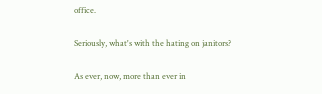office.

Seriously, what's with the hating on janitors?

As ever, now, more than ever in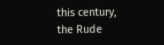this century, the Rude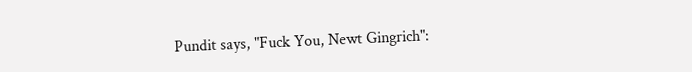Pundit says, "Fuck You, Newt Gingrich":